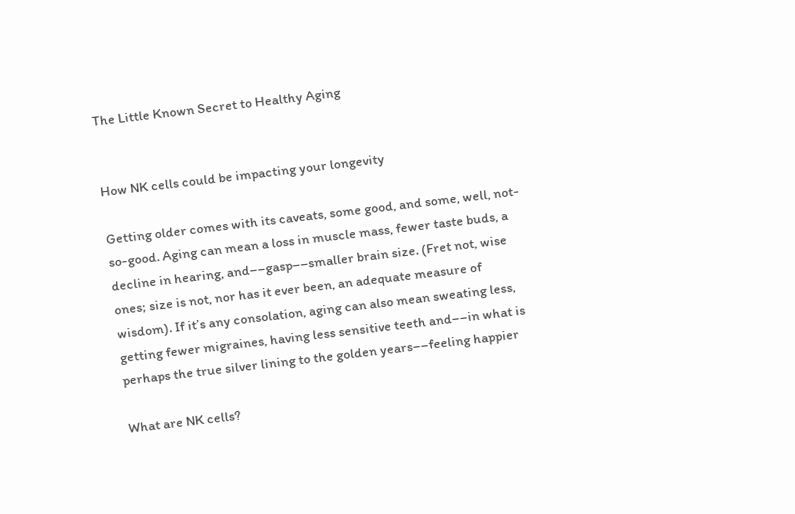The Little Known Secret to Healthy Aging


How NK cells could be impacting your longevity

Getting older comes with its caveats, some good, and some, well, not-so-good. Aging can mean a loss in muscle mass, fewer taste buds, a decline in hearing, and––gasp––smaller brain size. (Fret not, wise ones; size is not, nor has it ever been, an adequate measure of wisdom). If it’s any consolation, aging can also mean sweating less, getting fewer migraines, having less sensitive teeth and––in what is perhaps the true silver lining to the golden years––feeling happier

What are NK cells?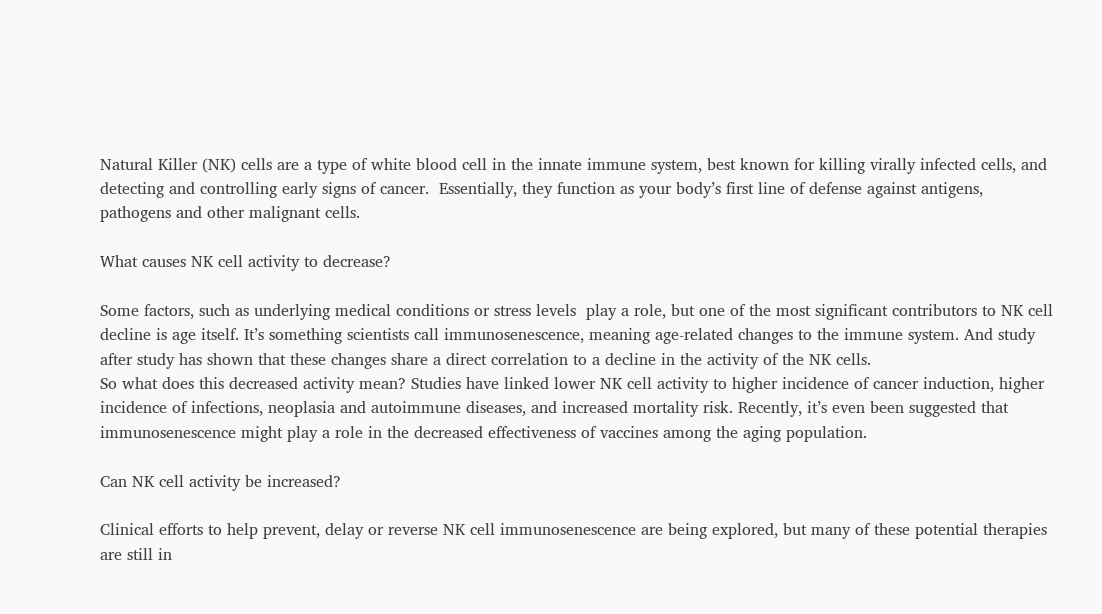Natural Killer (NK) cells are a type of white blood cell in the innate immune system, best known for killing virally infected cells, and detecting and controlling early signs of cancer.  Essentially, they function as your body’s first line of defense against antigens, pathogens and other malignant cells.

What causes NK cell activity to decrease?

Some factors, such as underlying medical conditions or stress levels  play a role, but one of the most significant contributors to NK cell decline is age itself. It’s something scientists call immunosenescence, meaning age-related changes to the immune system. And study after study has shown that these changes share a direct correlation to a decline in the activity of the NK cells.
So what does this decreased activity mean? Studies have linked lower NK cell activity to higher incidence of cancer induction, higher incidence of infections, neoplasia and autoimmune diseases, and increased mortality risk. Recently, it’s even been suggested that immunosenescence might play a role in the decreased effectiveness of vaccines among the aging population.

Can NK cell activity be increased?

Clinical efforts to help prevent, delay or reverse NK cell immunosenescence are being explored, but many of these potential therapies are still in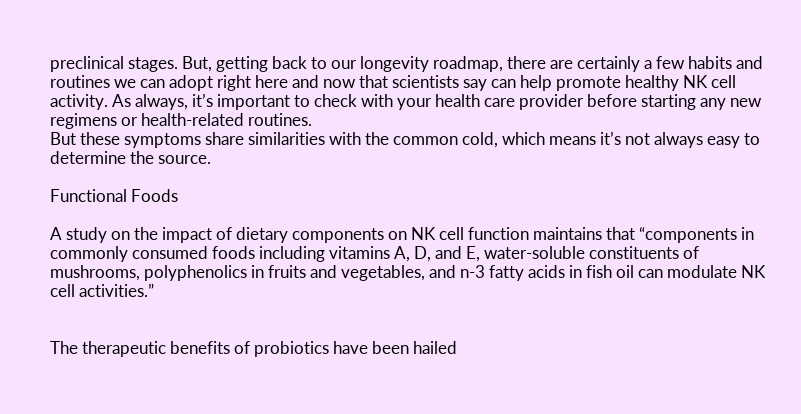preclinical stages. But, getting back to our longevity roadmap, there are certainly a few habits and routines we can adopt right here and now that scientists say can help promote healthy NK cell activity. As always, it’s important to check with your health care provider before starting any new regimens or health-related routines.
But these symptoms share similarities with the common cold, which means it’s not always easy to determine the source.

Functional Foods

A study on the impact of dietary components on NK cell function maintains that “components in commonly consumed foods including vitamins A, D, and E, water-soluble constituents of mushrooms, polyphenolics in fruits and vegetables, and n-3 fatty acids in fish oil can modulate NK cell activities.”


The therapeutic benefits of probiotics have been hailed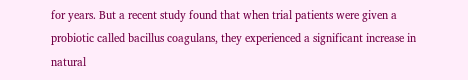for years. But a recent study found that when trial patients were given a probiotic called bacillus coagulans, they experienced a significant increase in natural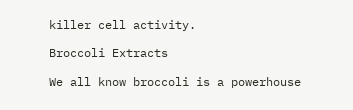killer cell activity.

Broccoli Extracts

We all know broccoli is a powerhouse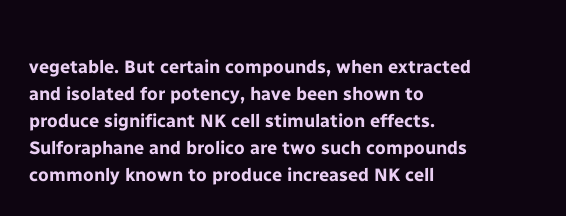vegetable. But certain compounds, when extracted and isolated for potency, have been shown to produce significant NK cell stimulation effects.  Sulforaphane and brolico are two such compounds commonly known to produce increased NK cell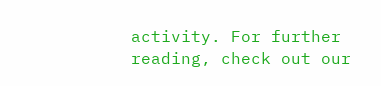activity. For further reading, check out our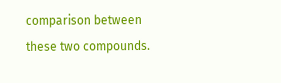comparison between these two compounds.